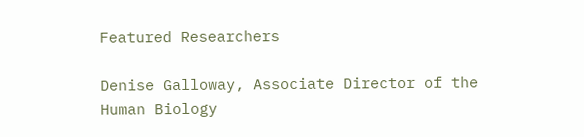Featured Researchers

Denise Galloway, Associate Director of the Human Biology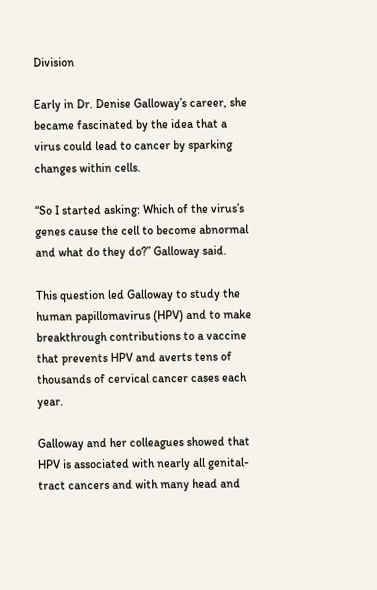Division

Early in Dr. Denise Galloway’s career, she became fascinated by the idea that a virus could lead to cancer by sparking changes within cells.

“So I started asking: Which of the virus’s genes cause the cell to become abnormal and what do they do?” Galloway said.

This question led Galloway to study the human papillomavirus (HPV) and to make breakthrough contributions to a vaccine that prevents HPV and averts tens of thousands of cervical cancer cases each year.

Galloway and her colleagues showed that HPV is associated with nearly all genital-tract cancers and with many head and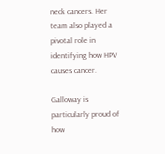neck cancers. Her team also played a pivotal role in identifying how HPV causes cancer.

Galloway is particularly proud of how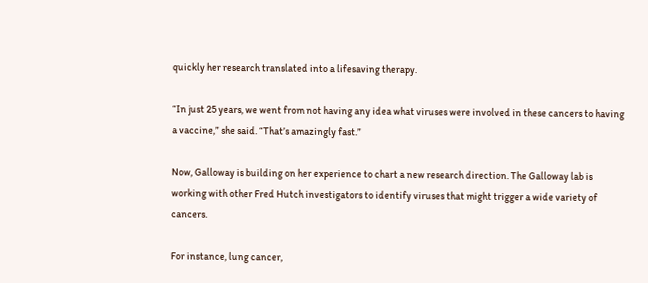quickly her research translated into a lifesaving therapy.

“In just 25 years, we went from not having any idea what viruses were involved in these cancers to having a vaccine,” she said. “That’s amazingly fast.”

Now, Galloway is building on her experience to chart a new research direction. The Galloway lab is working with other Fred Hutch investigators to identify viruses that might trigger a wide variety of cancers.

For instance, lung cancer,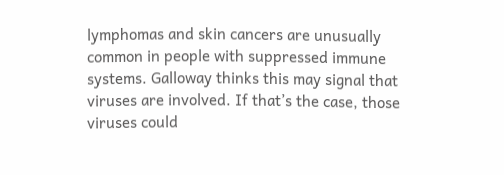lymphomas and skin cancers are unusually common in people with suppressed immune systems. Galloway thinks this may signal that viruses are involved. If that’s the case, those viruses could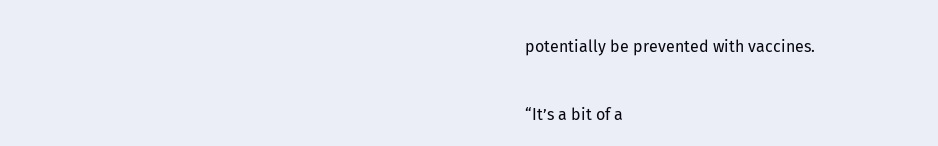potentially be prevented with vaccines.

“It’s a bit of a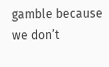gamble because we don’t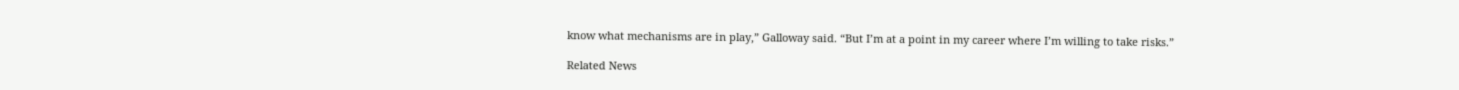know what mechanisms are in play,” Galloway said. “But I’m at a point in my career where I’m willing to take risks.”

Related News